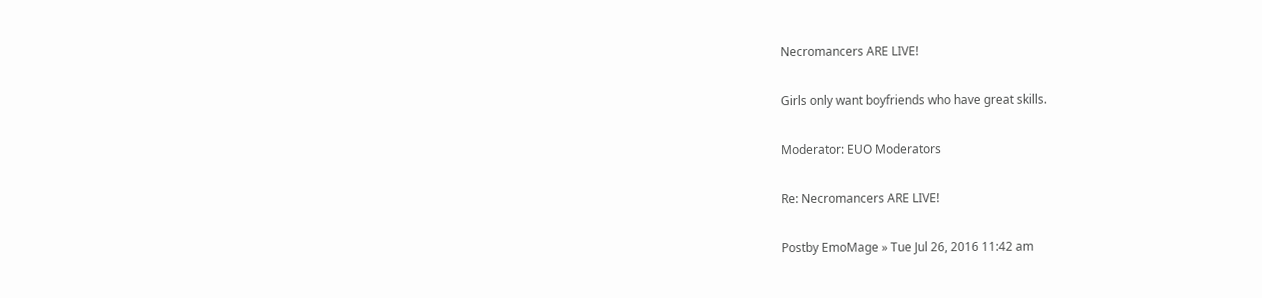Necromancers ARE LIVE!

Girls only want boyfriends who have great skills.

Moderator: EUO Moderators

Re: Necromancers ARE LIVE!

Postby EmoMage » Tue Jul 26, 2016 11:42 am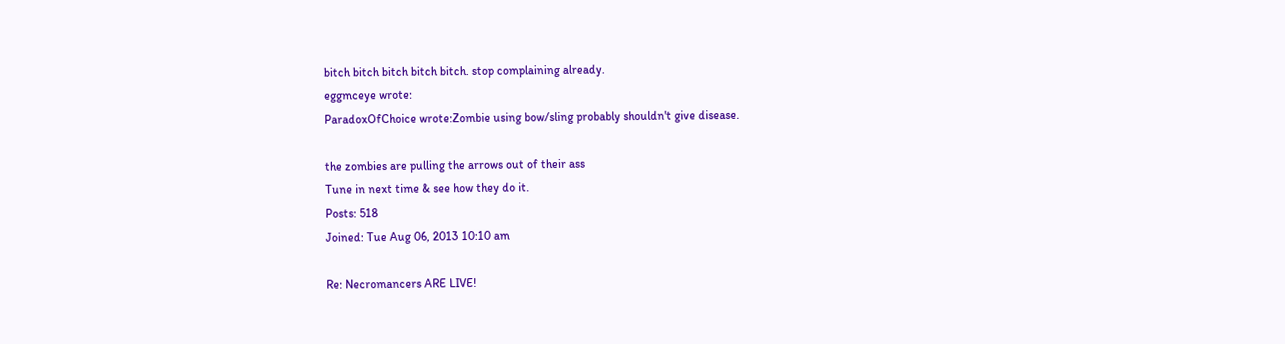bitch bitch bitch bitch bitch. stop complaining already.
eggmceye wrote:
ParadoxOfChoice wrote:Zombie using bow/sling probably shouldn't give disease.

the zombies are pulling the arrows out of their ass
Tune in next time & see how they do it.
Posts: 518
Joined: Tue Aug 06, 2013 10:10 am

Re: Necromancers ARE LIVE!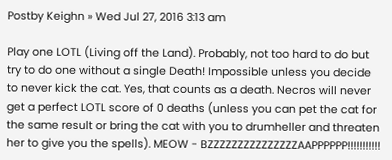Postby Keighn » Wed Jul 27, 2016 3:13 am

Play one LOTL (Living off the Land). Probably, not too hard to do but try to do one without a single Death! Impossible unless you decide to never kick the cat. Yes, that counts as a death. Necros will never get a perfect LOTL score of 0 deaths (unless you can pet the cat for the same result or bring the cat with you to drumheller and threaten her to give you the spells). MEOW - BZZZZZZZZZZZZZZZAAPPPPPP!!!!!!!!!!!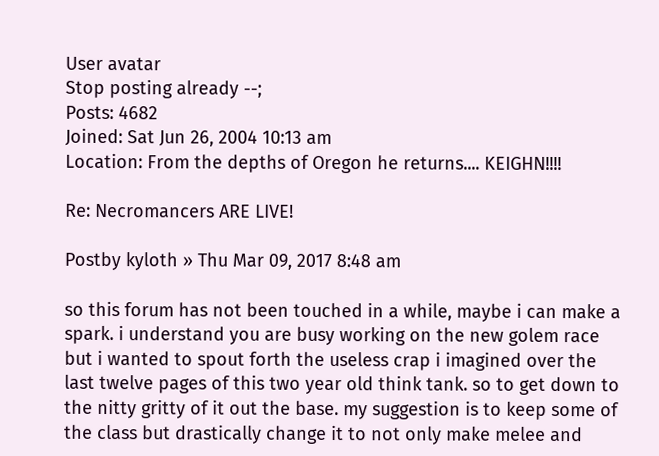User avatar
Stop posting already --;
Posts: 4682
Joined: Sat Jun 26, 2004 10:13 am
Location: From the depths of Oregon he returns.... KEIGHN!!!!

Re: Necromancers ARE LIVE!

Postby kyloth » Thu Mar 09, 2017 8:48 am

so this forum has not been touched in a while, maybe i can make a spark. i understand you are busy working on the new golem race but i wanted to spout forth the useless crap i imagined over the last twelve pages of this two year old think tank. so to get down to the nitty gritty of it out the base. my suggestion is to keep some of the class but drastically change it to not only make melee and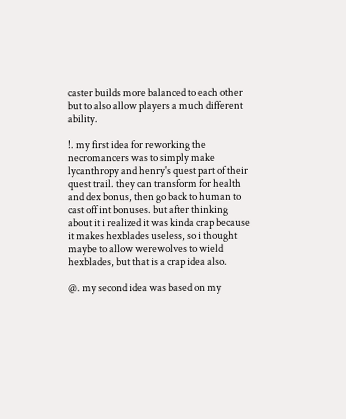caster builds more balanced to each other but to also allow players a much different ability.

!. my first idea for reworking the necromancers was to simply make lycanthropy and henry's quest part of their quest trail. they can transform for health and dex bonus, then go back to human to cast off int bonuses. but after thinking about it i realized it was kinda crap because it makes hexblades useless, so i thought maybe to allow werewolves to wield hexblades, but that is a crap idea also.

@. my second idea was based on my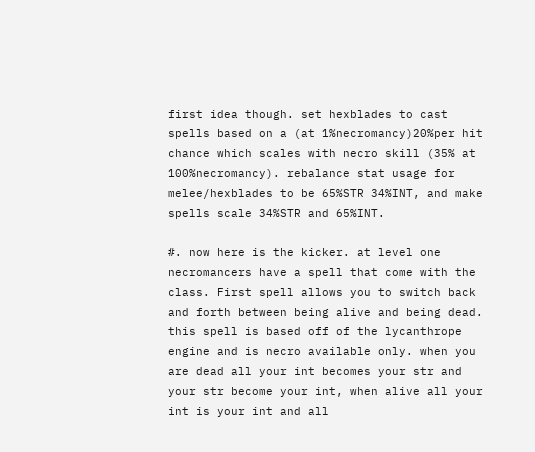first idea though. set hexblades to cast spells based on a (at 1%necromancy)20%per hit chance which scales with necro skill (35% at 100%necromancy). rebalance stat usage for melee/hexblades to be 65%STR 34%INT, and make spells scale 34%STR and 65%INT.

#. now here is the kicker. at level one necromancers have a spell that come with the class. First spell allows you to switch back and forth between being alive and being dead. this spell is based off of the lycanthrope engine and is necro available only. when you are dead all your int becomes your str and your str become your int, when alive all your int is your int and all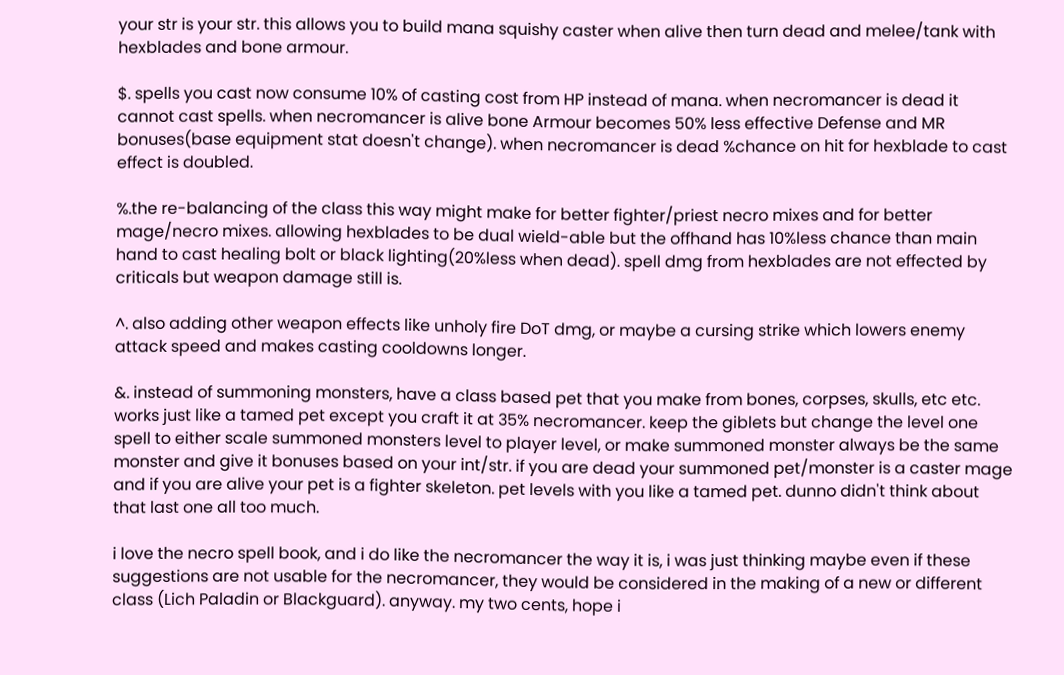your str is your str. this allows you to build mana squishy caster when alive then turn dead and melee/tank with hexblades and bone armour.

$. spells you cast now consume 10% of casting cost from HP instead of mana. when necromancer is dead it cannot cast spells. when necromancer is alive bone Armour becomes 50% less effective Defense and MR bonuses(base equipment stat doesn't change). when necromancer is dead %chance on hit for hexblade to cast effect is doubled.

%.the re-balancing of the class this way might make for better fighter/priest necro mixes and for better mage/necro mixes. allowing hexblades to be dual wield-able but the offhand has 10%less chance than main hand to cast healing bolt or black lighting(20%less when dead). spell dmg from hexblades are not effected by criticals but weapon damage still is.

^. also adding other weapon effects like unholy fire DoT dmg, or maybe a cursing strike which lowers enemy attack speed and makes casting cooldowns longer.

&. instead of summoning monsters, have a class based pet that you make from bones, corpses, skulls, etc etc. works just like a tamed pet except you craft it at 35% necromancer. keep the giblets but change the level one spell to either scale summoned monsters level to player level, or make summoned monster always be the same monster and give it bonuses based on your int/str. if you are dead your summoned pet/monster is a caster mage and if you are alive your pet is a fighter skeleton. pet levels with you like a tamed pet. dunno didn't think about that last one all too much.

i love the necro spell book, and i do like the necromancer the way it is, i was just thinking maybe even if these suggestions are not usable for the necromancer, they would be considered in the making of a new or different class (Lich Paladin or Blackguard). anyway. my two cents, hope i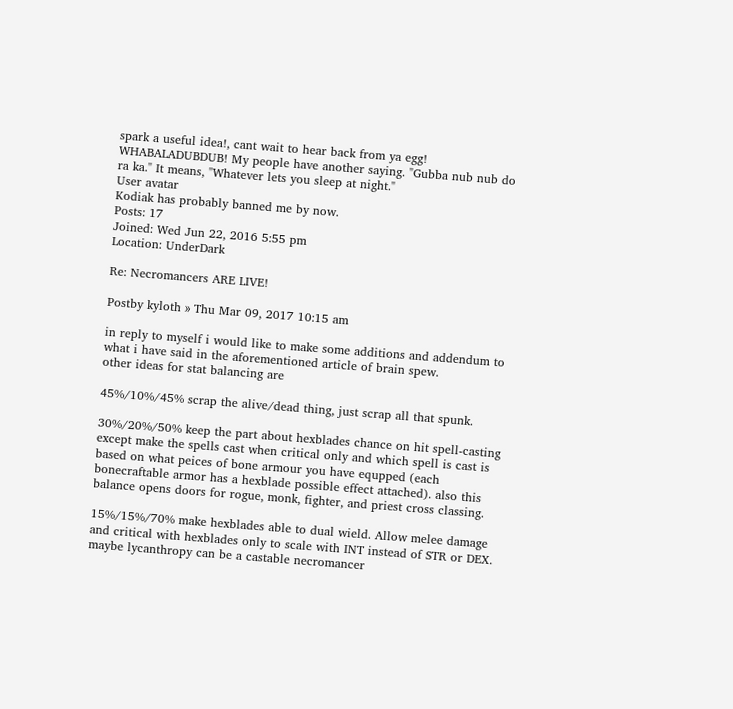spark a useful idea!, cant wait to hear back from ya egg!
WHABALADUBDUB! My people have another saying. "Gubba nub nub do ra ka." It means, "Whatever lets you sleep at night."
User avatar
Kodiak has probably banned me by now.
Posts: 17
Joined: Wed Jun 22, 2016 5:55 pm
Location: UnderDark

Re: Necromancers ARE LIVE!

Postby kyloth » Thu Mar 09, 2017 10:15 am

in reply to myself i would like to make some additions and addendum to what i have said in the aforementioned article of brain spew.
other ideas for stat balancing are

45%/10%/45% scrap the alive/dead thing, just scrap all that spunk.

30%/20%/50% keep the part about hexblades chance on hit spell-casting except make the spells cast when critical only and which spell is cast is based on what peices of bone armour you have equpped (each bonecraftable armor has a hexblade possible effect attached). also this balance opens doors for rogue, monk, fighter, and priest cross classing.

15%/15%/70% make hexblades able to dual wield. Allow melee damage and critical with hexblades only to scale with INT instead of STR or DEX. maybe lycanthropy can be a castable necromancer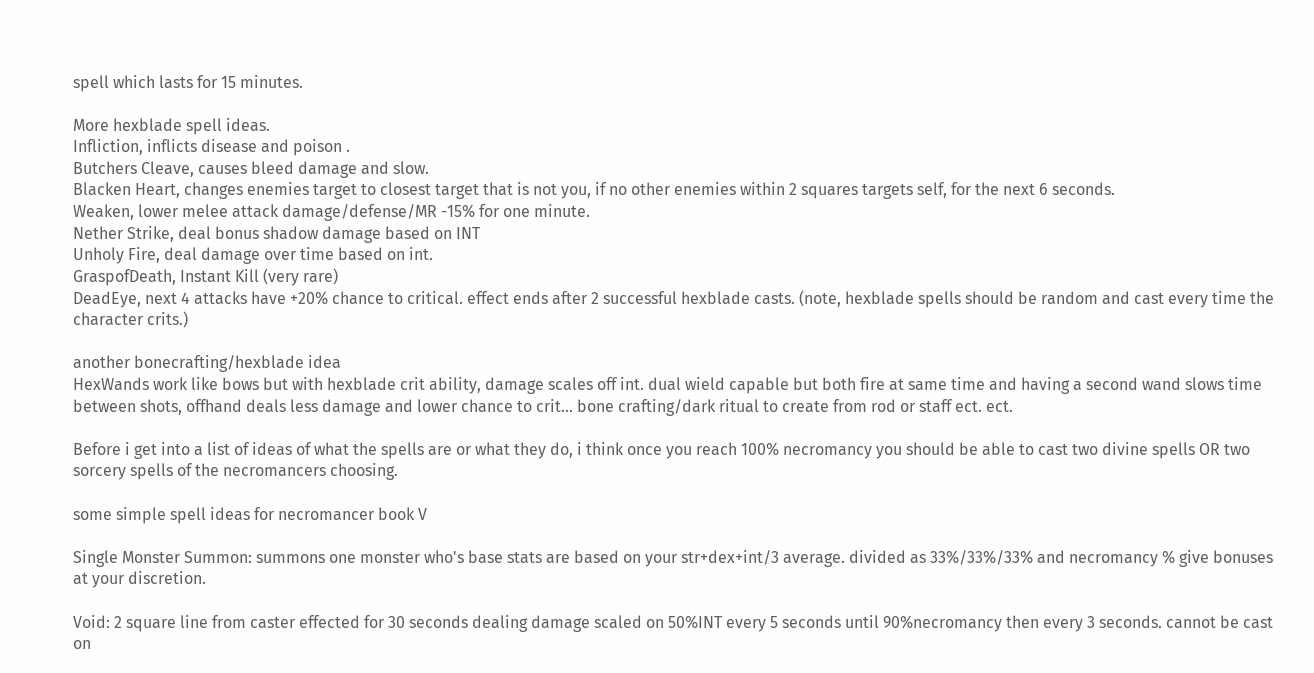spell which lasts for 15 minutes.

More hexblade spell ideas.
Infliction, inflicts disease and poison .
Butchers Cleave, causes bleed damage and slow.
Blacken Heart, changes enemies target to closest target that is not you, if no other enemies within 2 squares targets self, for the next 6 seconds.
Weaken, lower melee attack damage/defense/MR -15% for one minute.
Nether Strike, deal bonus shadow damage based on INT
Unholy Fire, deal damage over time based on int.
GraspofDeath, Instant Kill (very rare)
DeadEye, next 4 attacks have +20% chance to critical. effect ends after 2 successful hexblade casts. (note, hexblade spells should be random and cast every time the character crits.)

another bonecrafting/hexblade idea
HexWands work like bows but with hexblade crit ability, damage scales off int. dual wield capable but both fire at same time and having a second wand slows time between shots, offhand deals less damage and lower chance to crit... bone crafting/dark ritual to create from rod or staff ect. ect.

Before i get into a list of ideas of what the spells are or what they do, i think once you reach 100% necromancy you should be able to cast two divine spells OR two sorcery spells of the necromancers choosing.

some simple spell ideas for necromancer book V

Single Monster Summon: summons one monster who's base stats are based on your str+dex+int/3 average. divided as 33%/33%/33% and necromancy % give bonuses at your discretion.

Void: 2 square line from caster effected for 30 seconds dealing damage scaled on 50%INT every 5 seconds until 90%necromancy then every 3 seconds. cannot be cast on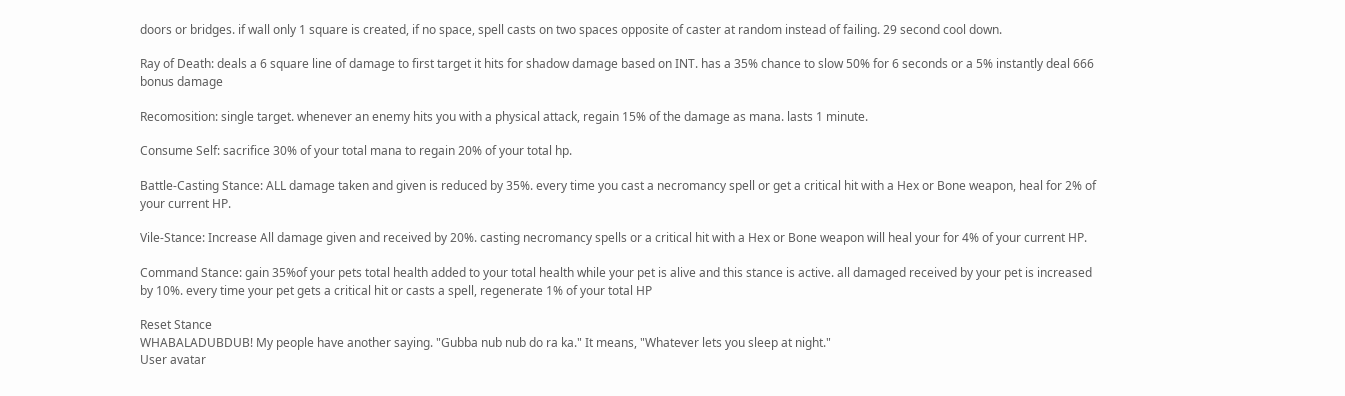doors or bridges. if wall only 1 square is created, if no space, spell casts on two spaces opposite of caster at random instead of failing. 29 second cool down.

Ray of Death: deals a 6 square line of damage to first target it hits for shadow damage based on INT. has a 35% chance to slow 50% for 6 seconds or a 5% instantly deal 666 bonus damage

Recomosition: single target. whenever an enemy hits you with a physical attack, regain 15% of the damage as mana. lasts 1 minute.

Consume Self: sacrifice 30% of your total mana to regain 20% of your total hp.

Battle-Casting Stance: ALL damage taken and given is reduced by 35%. every time you cast a necromancy spell or get a critical hit with a Hex or Bone weapon, heal for 2% of your current HP.

Vile-Stance: Increase All damage given and received by 20%. casting necromancy spells or a critical hit with a Hex or Bone weapon will heal your for 4% of your current HP.

Command Stance: gain 35%of your pets total health added to your total health while your pet is alive and this stance is active. all damaged received by your pet is increased by 10%. every time your pet gets a critical hit or casts a spell, regenerate 1% of your total HP

Reset Stance
WHABALADUBDUB! My people have another saying. "Gubba nub nub do ra ka." It means, "Whatever lets you sleep at night."
User avatar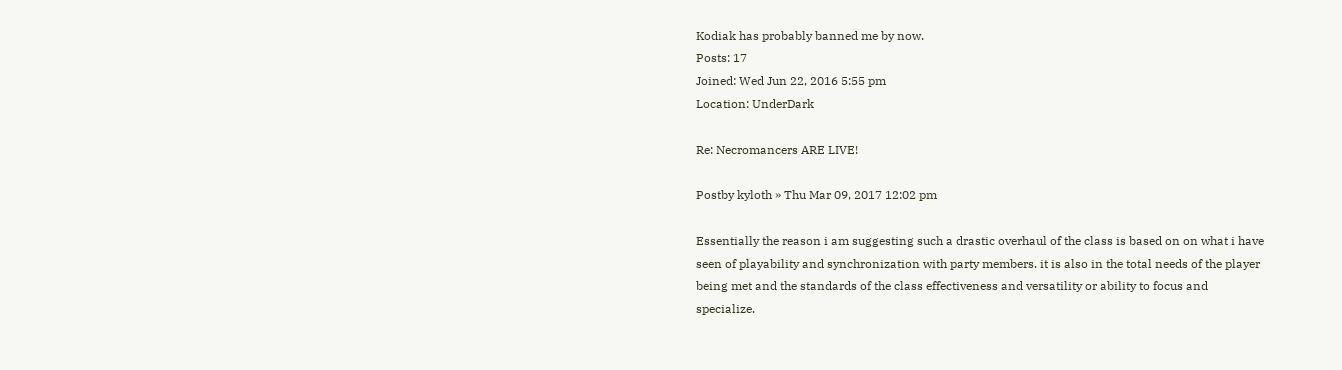Kodiak has probably banned me by now.
Posts: 17
Joined: Wed Jun 22, 2016 5:55 pm
Location: UnderDark

Re: Necromancers ARE LIVE!

Postby kyloth » Thu Mar 09, 2017 12:02 pm

Essentially the reason i am suggesting such a drastic overhaul of the class is based on on what i have seen of playability and synchronization with party members. it is also in the total needs of the player being met and the standards of the class effectiveness and versatility or ability to focus and specialize.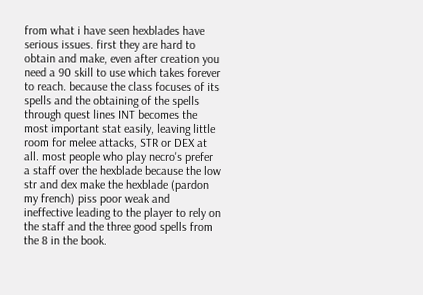from what i have seen hexblades have serious issues. first they are hard to obtain and make, even after creation you need a 90 skill to use which takes forever to reach. because the class focuses of its spells and the obtaining of the spells through quest lines INT becomes the most important stat easily, leaving little room for melee attacks, STR or DEX at all. most people who play necro's prefer a staff over the hexblade because the low str and dex make the hexblade (pardon my french) piss poor weak and ineffective leading to the player to rely on the staff and the three good spells from the 8 in the book.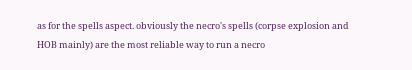as for the spells aspect. obviously the necro's spells (corpse explosion and HOB mainly) are the most reliable way to run a necro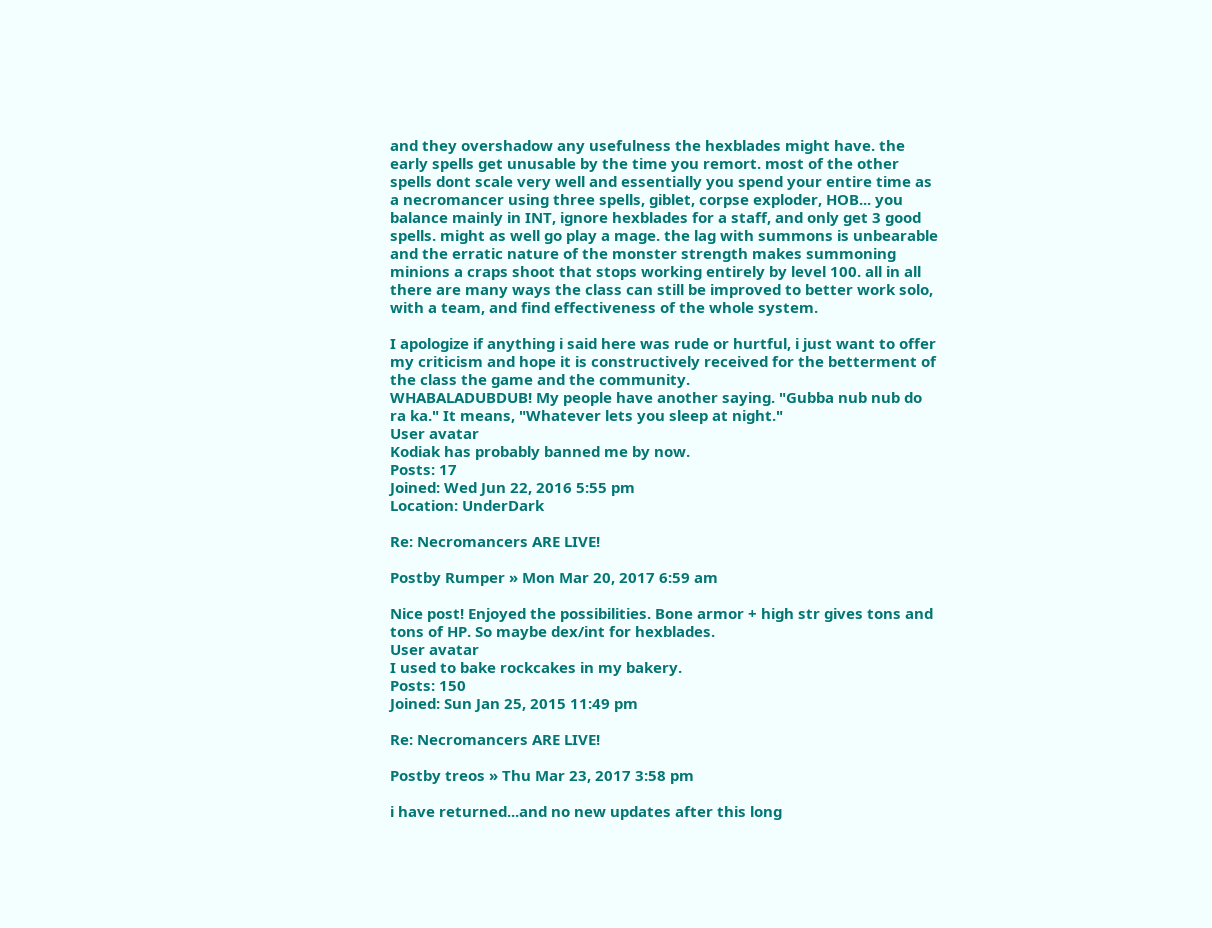and they overshadow any usefulness the hexblades might have. the early spells get unusable by the time you remort. most of the other spells dont scale very well and essentially you spend your entire time as a necromancer using three spells, giblet, corpse exploder, HOB... you balance mainly in INT, ignore hexblades for a staff, and only get 3 good spells. might as well go play a mage. the lag with summons is unbearable and the erratic nature of the monster strength makes summoning minions a craps shoot that stops working entirely by level 100. all in all there are many ways the class can still be improved to better work solo, with a team, and find effectiveness of the whole system.

I apologize if anything i said here was rude or hurtful, i just want to offer my criticism and hope it is constructively received for the betterment of the class the game and the community.
WHABALADUBDUB! My people have another saying. "Gubba nub nub do ra ka." It means, "Whatever lets you sleep at night."
User avatar
Kodiak has probably banned me by now.
Posts: 17
Joined: Wed Jun 22, 2016 5:55 pm
Location: UnderDark

Re: Necromancers ARE LIVE!

Postby Rumper » Mon Mar 20, 2017 6:59 am

Nice post! Enjoyed the possibilities. Bone armor + high str gives tons and tons of HP. So maybe dex/int for hexblades.
User avatar
I used to bake rockcakes in my bakery.
Posts: 150
Joined: Sun Jan 25, 2015 11:49 pm

Re: Necromancers ARE LIVE!

Postby treos » Thu Mar 23, 2017 3:58 pm

i have returned...and no new updates after this long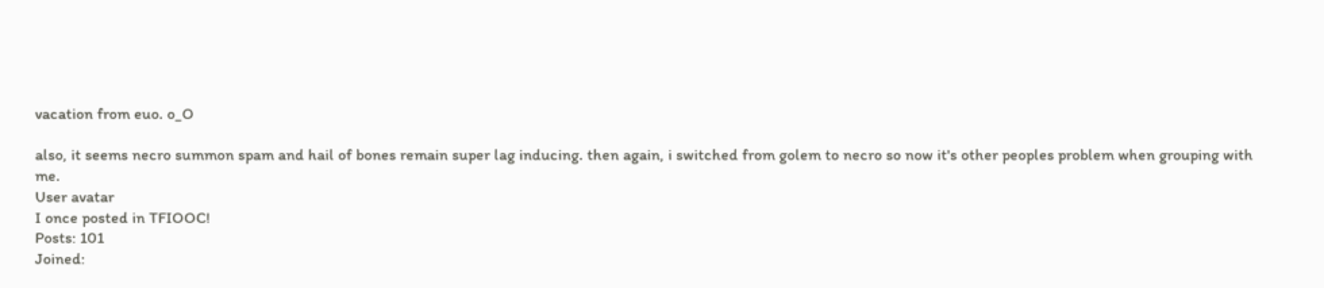vacation from euo. o_O

also, it seems necro summon spam and hail of bones remain super lag inducing. then again, i switched from golem to necro so now it's other peoples problem when grouping with me.
User avatar
I once posted in TFIOOC!
Posts: 101
Joined: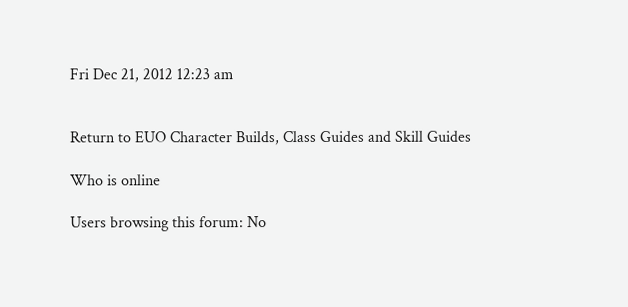Fri Dec 21, 2012 12:23 am


Return to EUO Character Builds, Class Guides and Skill Guides

Who is online

Users browsing this forum: No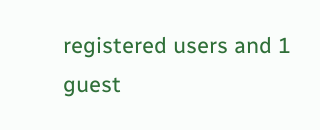registered users and 1 guest